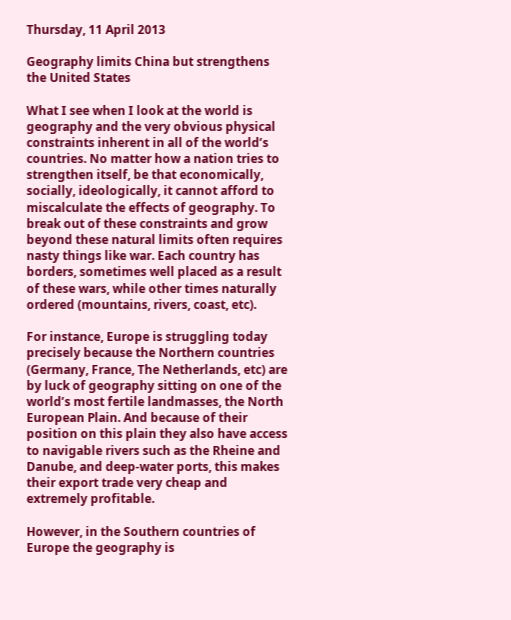Thursday, 11 April 2013

Geography limits China but strengthens the United States

What I see when I look at the world is geography and the very obvious physical constraints inherent in all of the world’s countries. No matter how a nation tries to strengthen itself, be that economically, socially, ideologically, it cannot afford to miscalculate the effects of geography. To break out of these constraints and grow beyond these natural limits often requires nasty things like war. Each country has borders, sometimes well placed as a result of these wars, while other times naturally ordered (mountains, rivers, coast, etc).

For instance, Europe is struggling today precisely because the Northern countries (Germany, France, The Netherlands, etc) are by luck of geography sitting on one of the world’s most fertile landmasses, the North European Plain. And because of their position on this plain they also have access to navigable rivers such as the Rheine and Danube, and deep-water ports, this makes their export trade very cheap and extremely profitable.

However, in the Southern countries of Europe the geography is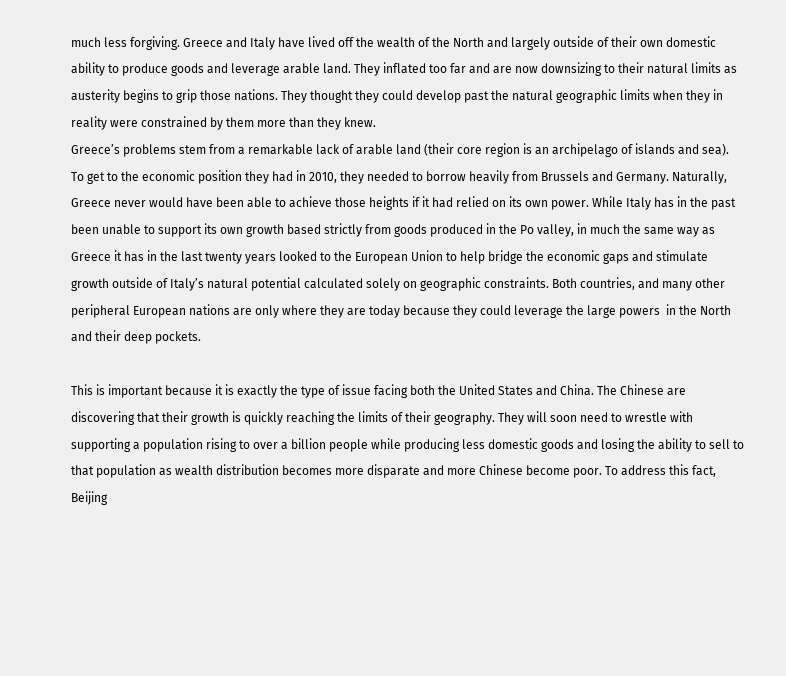much less forgiving. Greece and Italy have lived off the wealth of the North and largely outside of their own domestic ability to produce goods and leverage arable land. They inflated too far and are now downsizing to their natural limits as austerity begins to grip those nations. They thought they could develop past the natural geographic limits when they in reality were constrained by them more than they knew.
Greece’s problems stem from a remarkable lack of arable land (their core region is an archipelago of islands and sea). To get to the economic position they had in 2010, they needed to borrow heavily from Brussels and Germany. Naturally, Greece never would have been able to achieve those heights if it had relied on its own power. While Italy has in the past been unable to support its own growth based strictly from goods produced in the Po valley, in much the same way as Greece it has in the last twenty years looked to the European Union to help bridge the economic gaps and stimulate growth outside of Italy’s natural potential calculated solely on geographic constraints. Both countries, and many other peripheral European nations are only where they are today because they could leverage the large powers  in the North and their deep pockets.

This is important because it is exactly the type of issue facing both the United States and China. The Chinese are discovering that their growth is quickly reaching the limits of their geography. They will soon need to wrestle with supporting a population rising to over a billion people while producing less domestic goods and losing the ability to sell to that population as wealth distribution becomes more disparate and more Chinese become poor. To address this fact, Beijing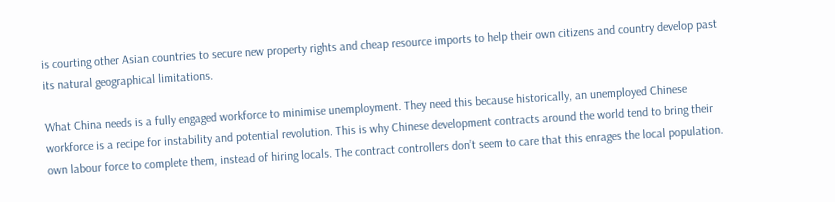is courting other Asian countries to secure new property rights and cheap resource imports to help their own citizens and country develop past its natural geographical limitations.

What China needs is a fully engaged workforce to minimise unemployment. They need this because historically, an unemployed Chinese workforce is a recipe for instability and potential revolution. This is why Chinese development contracts around the world tend to bring their own labour force to complete them, instead of hiring locals. The contract controllers don’t seem to care that this enrages the local population.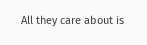All they care about is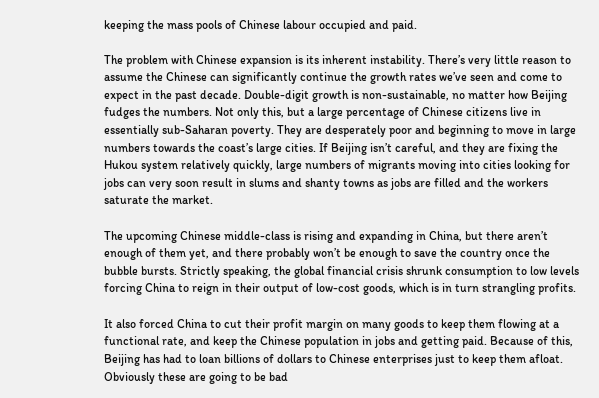keeping the mass pools of Chinese labour occupied and paid.

The problem with Chinese expansion is its inherent instability. There’s very little reason to assume the Chinese can significantly continue the growth rates we’ve seen and come to expect in the past decade. Double-digit growth is non-sustainable, no matter how Beijing fudges the numbers. Not only this, but a large percentage of Chinese citizens live in essentially sub-Saharan poverty. They are desperately poor and beginning to move in large numbers towards the coast’s large cities. If Beijing isn’t careful, and they are fixing the Hukou system relatively quickly, large numbers of migrants moving into cities looking for jobs can very soon result in slums and shanty towns as jobs are filled and the workers saturate the market.

The upcoming Chinese middle-class is rising and expanding in China, but there aren’t enough of them yet, and there probably won’t be enough to save the country once the bubble bursts. Strictly speaking, the global financial crisis shrunk consumption to low levels forcing China to reign in their output of low-cost goods, which is in turn strangling profits.

It also forced China to cut their profit margin on many goods to keep them flowing at a functional rate, and keep the Chinese population in jobs and getting paid. Because of this, Beijing has had to loan billions of dollars to Chinese enterprises just to keep them afloat. Obviously these are going to be bad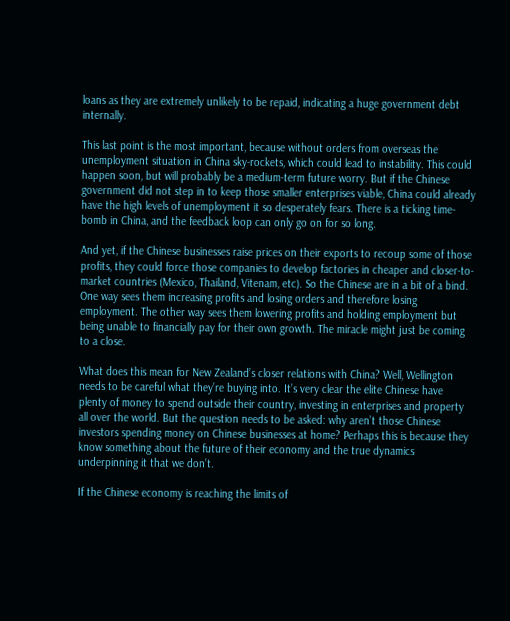loans as they are extremely unlikely to be repaid, indicating a huge government debt internally.

This last point is the most important, because without orders from overseas the unemployment situation in China sky-rockets, which could lead to instability. This could happen soon, but will probably be a medium-term future worry. But if the Chinese government did not step in to keep those smaller enterprises viable, China could already have the high levels of unemployment it so desperately fears. There is a ticking time-bomb in China, and the feedback loop can only go on for so long.

And yet, if the Chinese businesses raise prices on their exports to recoup some of those profits, they could force those companies to develop factories in cheaper and closer-to-market countries (Mexico, Thailand, Vitenam, etc). So the Chinese are in a bit of a bind. One way sees them increasing profits and losing orders and therefore losing employment. The other way sees them lowering profits and holding employment but being unable to financially pay for their own growth. The miracle might just be coming to a close.

What does this mean for New Zealand’s closer relations with China? Well, Wellington needs to be careful what they’re buying into. It’s very clear the elite Chinese have plenty of money to spend outside their country, investing in enterprises and property all over the world. But the question needs to be asked: why aren’t those Chinese investors spending money on Chinese businesses at home? Perhaps this is because they know something about the future of their economy and the true dynamics underpinning it that we don’t.

If the Chinese economy is reaching the limits of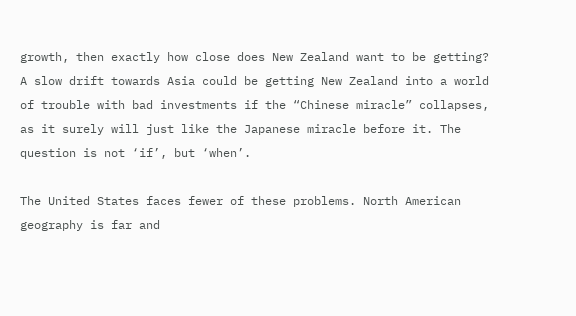growth, then exactly how close does New Zealand want to be getting? A slow drift towards Asia could be getting New Zealand into a world of trouble with bad investments if the “Chinese miracle” collapses, as it surely will just like the Japanese miracle before it. The question is not ‘if’, but ‘when’.

The United States faces fewer of these problems. North American geography is far and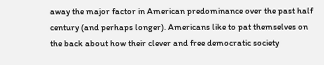away the major factor in American predominance over the past half century (and perhaps longer). Americans like to pat themselves on the back about how their clever and free democratic society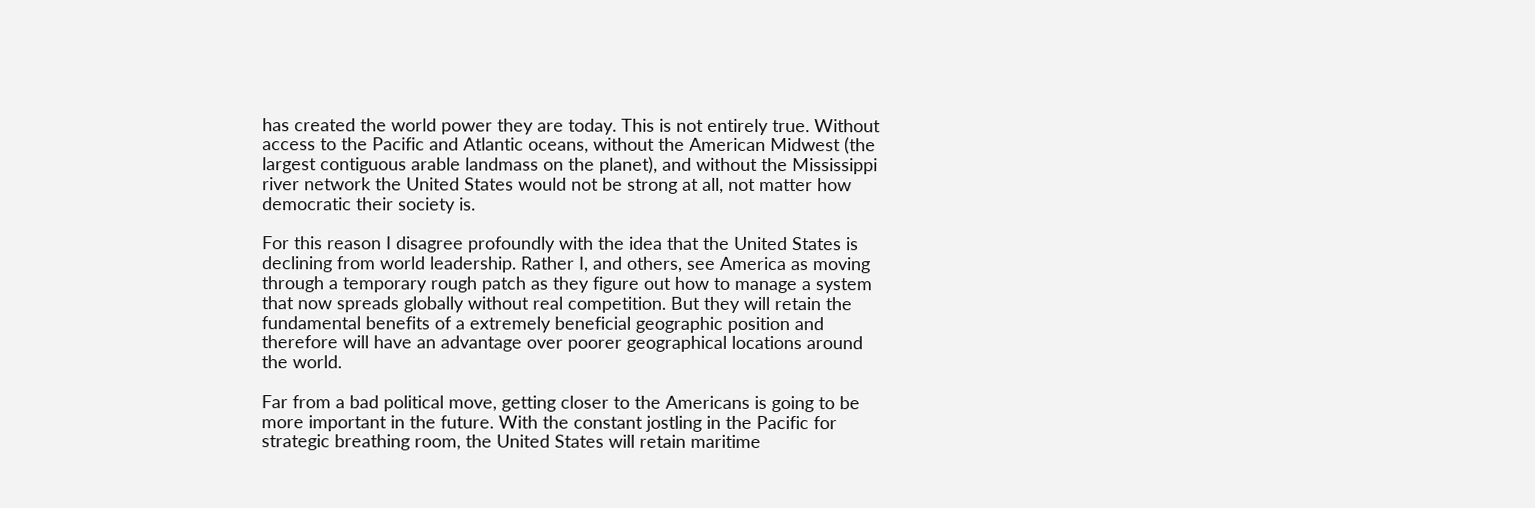has created the world power they are today. This is not entirely true. Without access to the Pacific and Atlantic oceans, without the American Midwest (the largest contiguous arable landmass on the planet), and without the Mississippi river network the United States would not be strong at all, not matter how democratic their society is.

For this reason I disagree profoundly with the idea that the United States is declining from world leadership. Rather I, and others, see America as moving through a temporary rough patch as they figure out how to manage a system that now spreads globally without real competition. But they will retain the fundamental benefits of a extremely beneficial geographic position and therefore will have an advantage over poorer geographical locations around the world.

Far from a bad political move, getting closer to the Americans is going to be more important in the future. With the constant jostling in the Pacific for strategic breathing room, the United States will retain maritime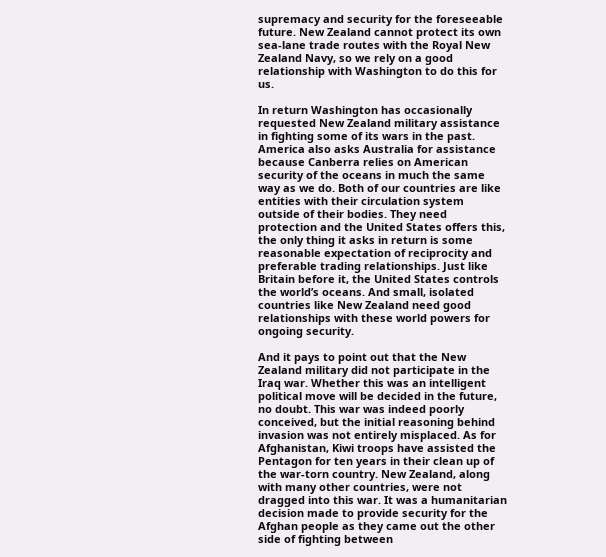supremacy and security for the foreseeable future. New Zealand cannot protect its own sea-lane trade routes with the Royal New Zealand Navy, so we rely on a good relationship with Washington to do this for us.

In return Washington has occasionally requested New Zealand military assistance in fighting some of its wars in the past. America also asks Australia for assistance because Canberra relies on American security of the oceans in much the same way as we do. Both of our countries are like entities with their circulation system outside of their bodies. They need protection and the United States offers this, the only thing it asks in return is some reasonable expectation of reciprocity and preferable trading relationships. Just like Britain before it, the United States controls the world’s oceans. And small, isolated countries like New Zealand need good relationships with these world powers for ongoing security.

And it pays to point out that the New Zealand military did not participate in the Iraq war. Whether this was an intelligent political move will be decided in the future, no doubt. This war was indeed poorly conceived, but the initial reasoning behind invasion was not entirely misplaced. As for Afghanistan, Kiwi troops have assisted the Pentagon for ten years in their clean up of the war-torn country. New Zealand, along with many other countries, were not dragged into this war. It was a humanitarian decision made to provide security for the Afghan people as they came out the other side of fighting between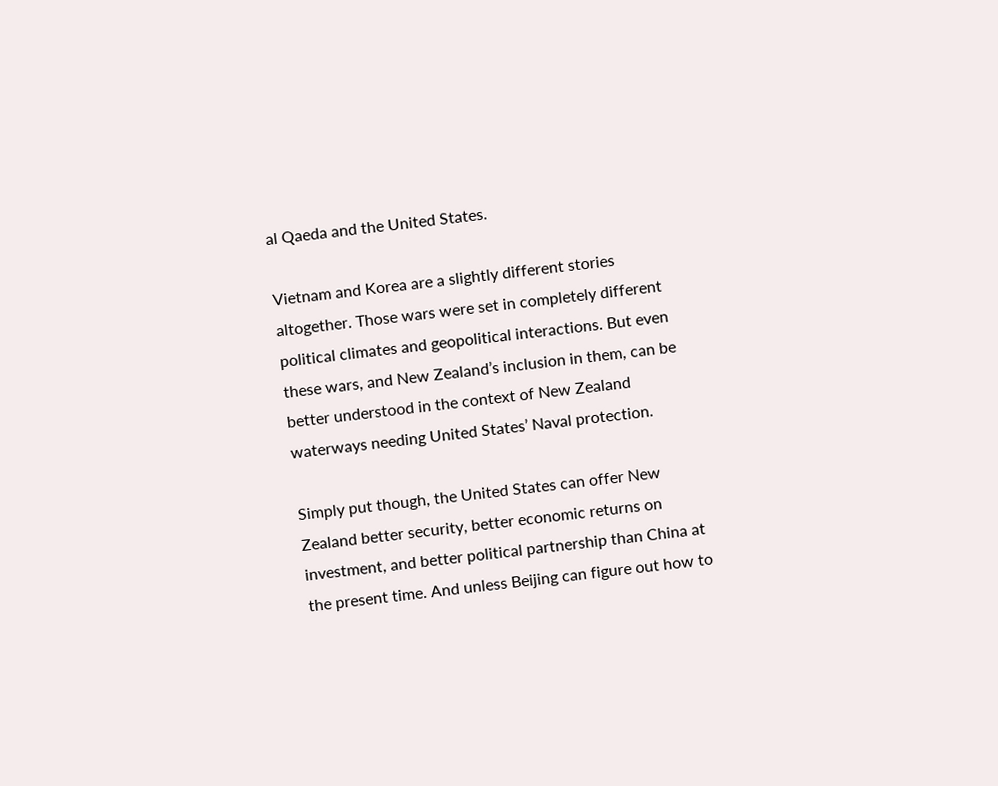al Qaeda and the United States.

Vietnam and Korea are a slightly different stories altogether. Those wars were set in completely different political climates and geopolitical interactions. But even these wars, and New Zealand’s inclusion in them, can be better understood in the context of New Zealand waterways needing United States’ Naval protection.

Simply put though, the United States can offer New Zealand better security, better economic returns on investment, and better political partnership than China at the present time. And unless Beijing can figure out how to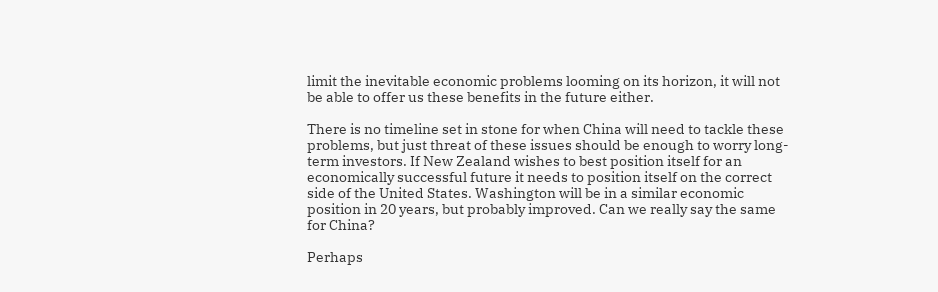limit the inevitable economic problems looming on its horizon, it will not be able to offer us these benefits in the future either.

There is no timeline set in stone for when China will need to tackle these problems, but just threat of these issues should be enough to worry long-term investors. If New Zealand wishes to best position itself for an economically successful future it needs to position itself on the correct side of the United States. Washington will be in a similar economic position in 20 years, but probably improved. Can we really say the same for China?

Perhaps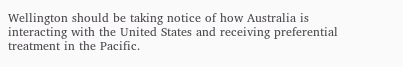Wellington should be taking notice of how Australia is interacting with the United States and receiving preferential treatment in the Pacific.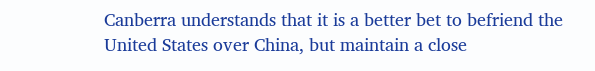Canberra understands that it is a better bet to befriend the United States over China, but maintain a close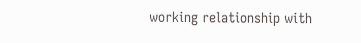working relationship with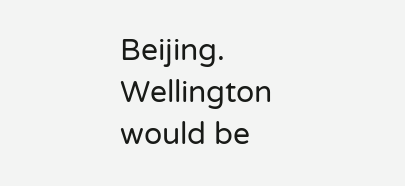Beijing. Wellington would be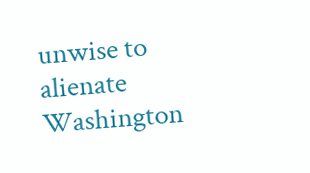unwise to alienate Washington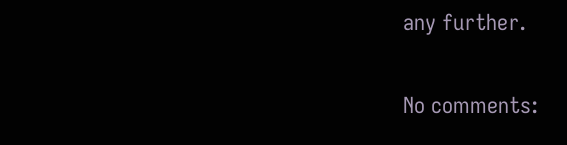any further.

No comments: